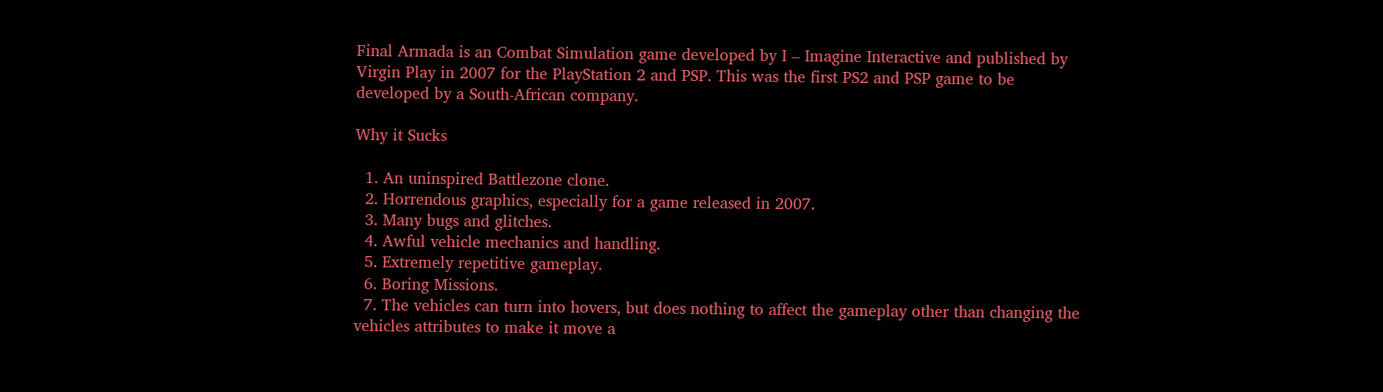Final Armada is an Combat Simulation game developed by I – Imagine Interactive and published by Virgin Play in 2007 for the PlayStation 2 and PSP. This was the first PS2 and PSP game to be developed by a South-African company.

Why it Sucks

  1. An uninspired Battlezone clone.
  2. Horrendous graphics, especially for a game released in 2007.
  3. Many bugs and glitches.
  4. Awful vehicle mechanics and handling.
  5. Extremely repetitive gameplay.
  6. Boring Missions.
  7. The vehicles can turn into hovers, but does nothing to affect the gameplay other than changing the vehicles attributes to make it move a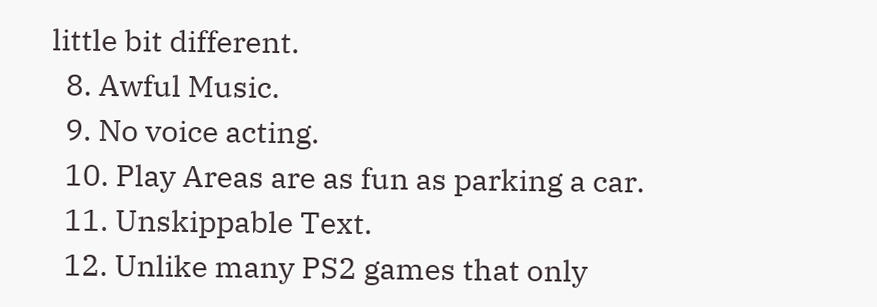little bit different.
  8. Awful Music.
  9. No voice acting.
  10. Play Areas are as fun as parking a car.
  11. Unskippable Text.
  12. Unlike many PS2 games that only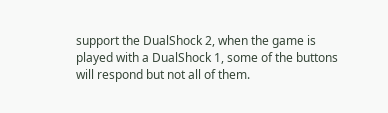support the DualShock 2, when the game is played with a DualShock 1, some of the buttons will respond but not all of them.